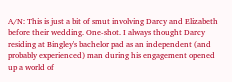A/N: This is just a bit of smut involving Darcy and Elizabeth before their wedding. One-shot. I always thought Darcy residing at Bingley's bachelor pad as an independent (and probably experienced) man during his engagement opened up a world of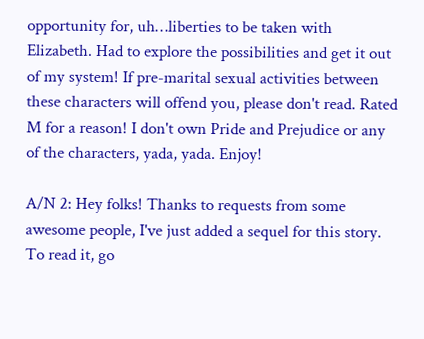opportunity for, uh…liberties to be taken with Elizabeth. Had to explore the possibilities and get it out of my system! If pre-marital sexual activities between these characters will offend you, please don't read. Rated M for a reason! I don't own Pride and Prejudice or any of the characters, yada, yada. Enjoy!

A/N 2: Hey folks! Thanks to requests from some awesome people, I've just added a sequel for this story. To read it, go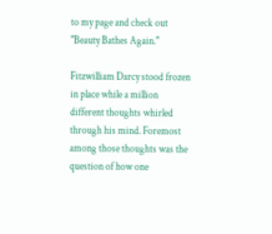to my page and check out "Beauty Bathes Again."

Fitzwilliam Darcy stood frozen in place while a million different thoughts whirled through his mind. Foremost among those thoughts was the question of how one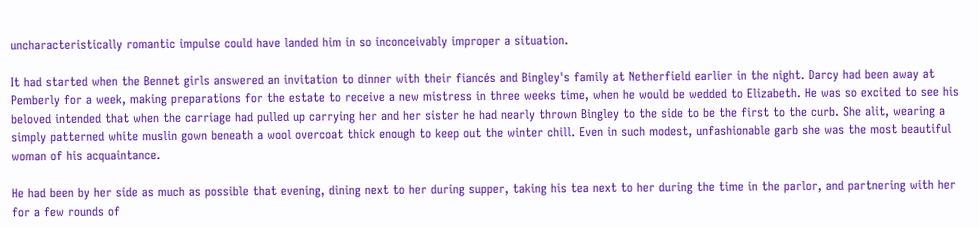uncharacteristically romantic impulse could have landed him in so inconceivably improper a situation.

It had started when the Bennet girls answered an invitation to dinner with their fiancés and Bingley's family at Netherfield earlier in the night. Darcy had been away at Pemberly for a week, making preparations for the estate to receive a new mistress in three weeks time, when he would be wedded to Elizabeth. He was so excited to see his beloved intended that when the carriage had pulled up carrying her and her sister he had nearly thrown Bingley to the side to be the first to the curb. She alit, wearing a simply patterned white muslin gown beneath a wool overcoat thick enough to keep out the winter chill. Even in such modest, unfashionable garb she was the most beautiful woman of his acquaintance.

He had been by her side as much as possible that evening, dining next to her during supper, taking his tea next to her during the time in the parlor, and partnering with her for a few rounds of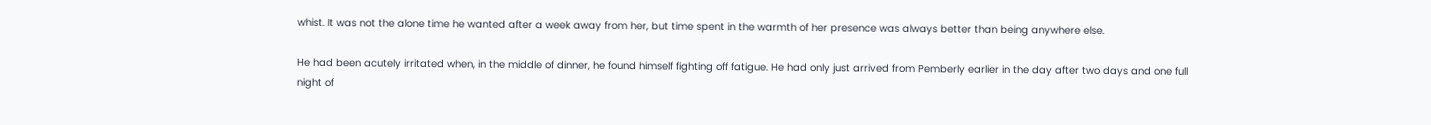whist. It was not the alone time he wanted after a week away from her, but time spent in the warmth of her presence was always better than being anywhere else.

He had been acutely irritated when, in the middle of dinner, he found himself fighting off fatigue. He had only just arrived from Pemberly earlier in the day after two days and one full night of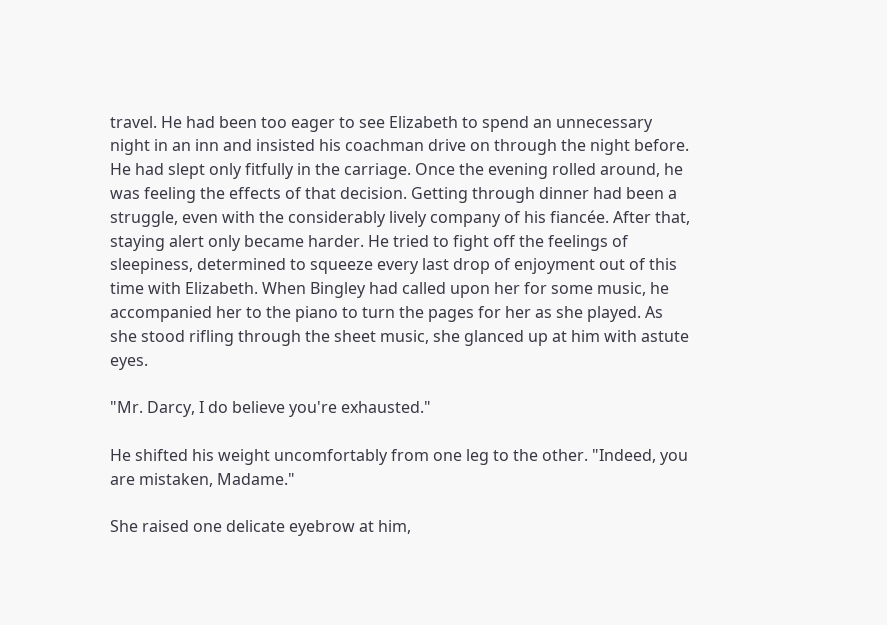travel. He had been too eager to see Elizabeth to spend an unnecessary night in an inn and insisted his coachman drive on through the night before. He had slept only fitfully in the carriage. Once the evening rolled around, he was feeling the effects of that decision. Getting through dinner had been a struggle, even with the considerably lively company of his fiancée. After that, staying alert only became harder. He tried to fight off the feelings of sleepiness, determined to squeeze every last drop of enjoyment out of this time with Elizabeth. When Bingley had called upon her for some music, he accompanied her to the piano to turn the pages for her as she played. As she stood rifling through the sheet music, she glanced up at him with astute eyes.

"Mr. Darcy, I do believe you're exhausted."

He shifted his weight uncomfortably from one leg to the other. "Indeed, you are mistaken, Madame."

She raised one delicate eyebrow at him,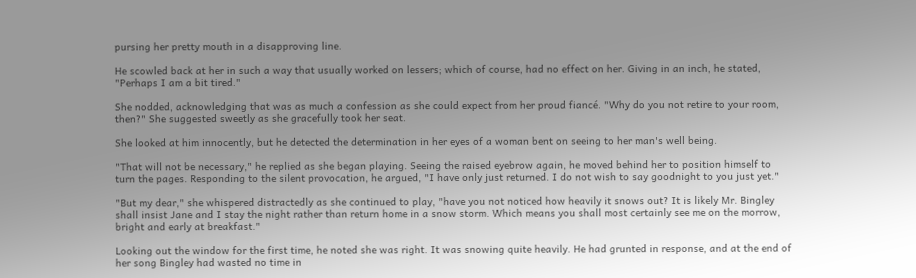pursing her pretty mouth in a disapproving line.

He scowled back at her in such a way that usually worked on lessers; which of course, had no effect on her. Giving in an inch, he stated, "Perhaps I am a bit tired."

She nodded, acknowledging that was as much a confession as she could expect from her proud fiancé. "Why do you not retire to your room, then?" She suggested sweetly as she gracefully took her seat.

She looked at him innocently, but he detected the determination in her eyes of a woman bent on seeing to her man's well being.

"That will not be necessary," he replied as she began playing. Seeing the raised eyebrow again, he moved behind her to position himself to turn the pages. Responding to the silent provocation, he argued, "I have only just returned. I do not wish to say goodnight to you just yet."

"But my dear," she whispered distractedly as she continued to play, "have you not noticed how heavily it snows out? It is likely Mr. Bingley shall insist Jane and I stay the night rather than return home in a snow storm. Which means you shall most certainly see me on the morrow, bright and early at breakfast."

Looking out the window for the first time, he noted she was right. It was snowing quite heavily. He had grunted in response, and at the end of her song Bingley had wasted no time in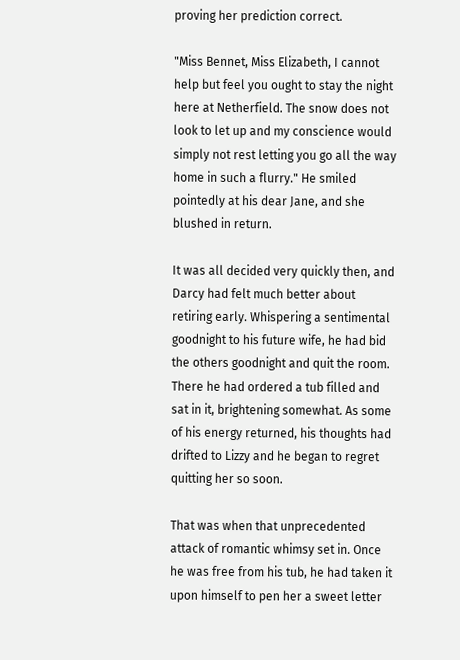proving her prediction correct.

"Miss Bennet, Miss Elizabeth, I cannot help but feel you ought to stay the night here at Netherfield. The snow does not look to let up and my conscience would simply not rest letting you go all the way home in such a flurry." He smiled pointedly at his dear Jane, and she blushed in return.

It was all decided very quickly then, and Darcy had felt much better about retiring early. Whispering a sentimental goodnight to his future wife, he had bid the others goodnight and quit the room. There he had ordered a tub filled and sat in it, brightening somewhat. As some of his energy returned, his thoughts had drifted to Lizzy and he began to regret quitting her so soon.

That was when that unprecedented attack of romantic whimsy set in. Once he was free from his tub, he had taken it upon himself to pen her a sweet letter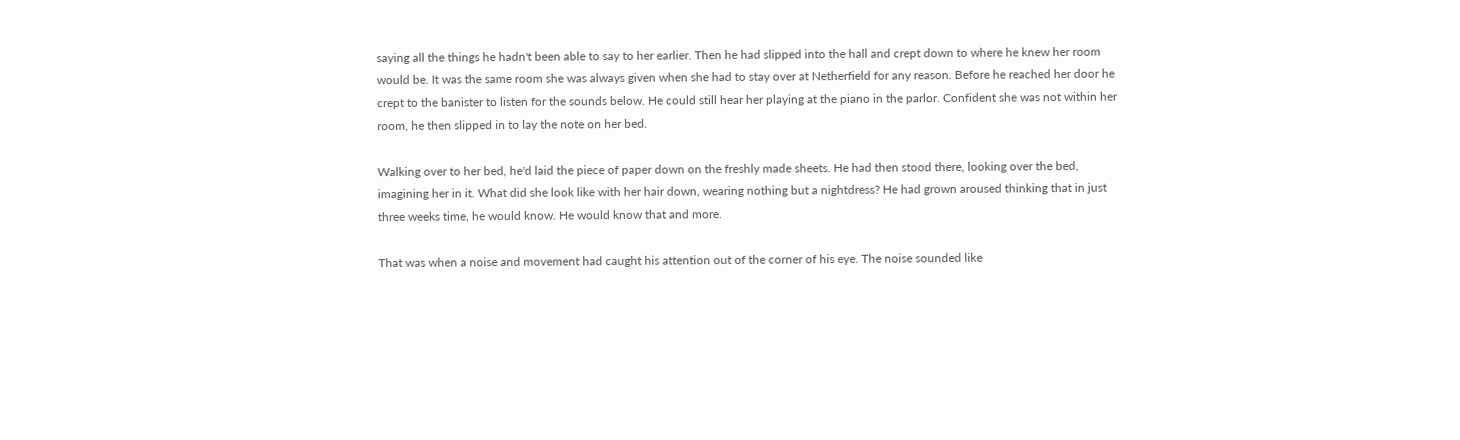saying all the things he hadn't been able to say to her earlier. Then he had slipped into the hall and crept down to where he knew her room would be. It was the same room she was always given when she had to stay over at Netherfield for any reason. Before he reached her door he crept to the banister to listen for the sounds below. He could still hear her playing at the piano in the parlor. Confident she was not within her room, he then slipped in to lay the note on her bed.

Walking over to her bed, he'd laid the piece of paper down on the freshly made sheets. He had then stood there, looking over the bed, imagining her in it. What did she look like with her hair down, wearing nothing but a nightdress? He had grown aroused thinking that in just three weeks time, he would know. He would know that and more.

That was when a noise and movement had caught his attention out of the corner of his eye. The noise sounded like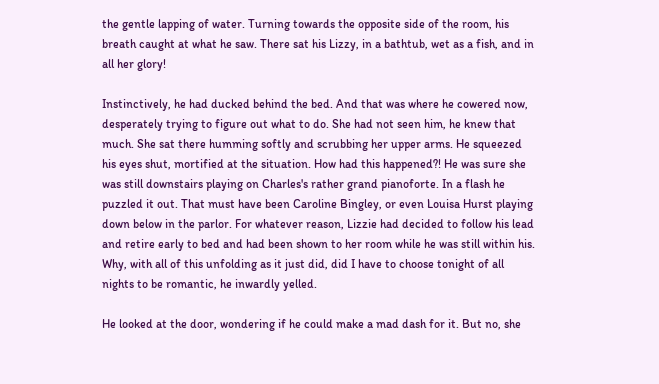the gentle lapping of water. Turning towards the opposite side of the room, his breath caught at what he saw. There sat his Lizzy, in a bathtub, wet as a fish, and in all her glory!

Instinctively, he had ducked behind the bed. And that was where he cowered now, desperately trying to figure out what to do. She had not seen him, he knew that much. She sat there humming softly and scrubbing her upper arms. He squeezed his eyes shut, mortified at the situation. How had this happened?! He was sure she was still downstairs playing on Charles's rather grand pianoforte. In a flash he puzzled it out. That must have been Caroline Bingley, or even Louisa Hurst playing down below in the parlor. For whatever reason, Lizzie had decided to follow his lead and retire early to bed and had been shown to her room while he was still within his. Why, with all of this unfolding as it just did, did I have to choose tonight of all nights to be romantic, he inwardly yelled.

He looked at the door, wondering if he could make a mad dash for it. But no, she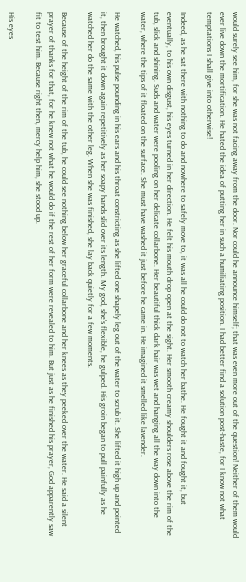would surely see him, for she was not facing away from the door. Nor could he announce himself; that was even more out of the question! Neither of them would ever live down the mortification. He hated the idea of putting her in such a humiliating position. I had better find a solution post-haste, for I know not what temptations I shall give into otherwise!

Indeed, as he sat there with nothing to do and nowhere to safely move to, it was all he could do not to watch her bathe. He fought it and fought it, but eventually, to his own disgust, his eyes turned in her direction. He felt his mouth drop open at the sight. Her smooth creamy shoulders rose above the rim of the tub, slick and shining. Suds and water were pooling on her delicate collarbone. Her beautiful thick dark hair was wet and hanging all the way down into the water, where the tips of it floated on the surface. She must have washed it just before he came in. He imagined it smelled like lavender.

He watched, his pulse pounding in his ears and his throat constricting as she lifted one shapely leg out of the water to scrub it. She lifted it high up and pointed it, then brought it down again repetitively as her soapy hands slid over its length. My god, she's flexible, he gulped. His groin began to pull painfully as he watched her do the same with the other leg. When she was finished, she lay back quietly for a few moments.

Because of the height of the rim of the tub, he could see nothing below her graceful collarbone and her knees as they peeked over the water. He said a silent prayer of thanks for that, for he knew not what he would do if the rest of her form were revealed to him. But just as he finished his prayer, God apparently saw fit to test him. Because right then, mercy help him, she stood up.

His eyes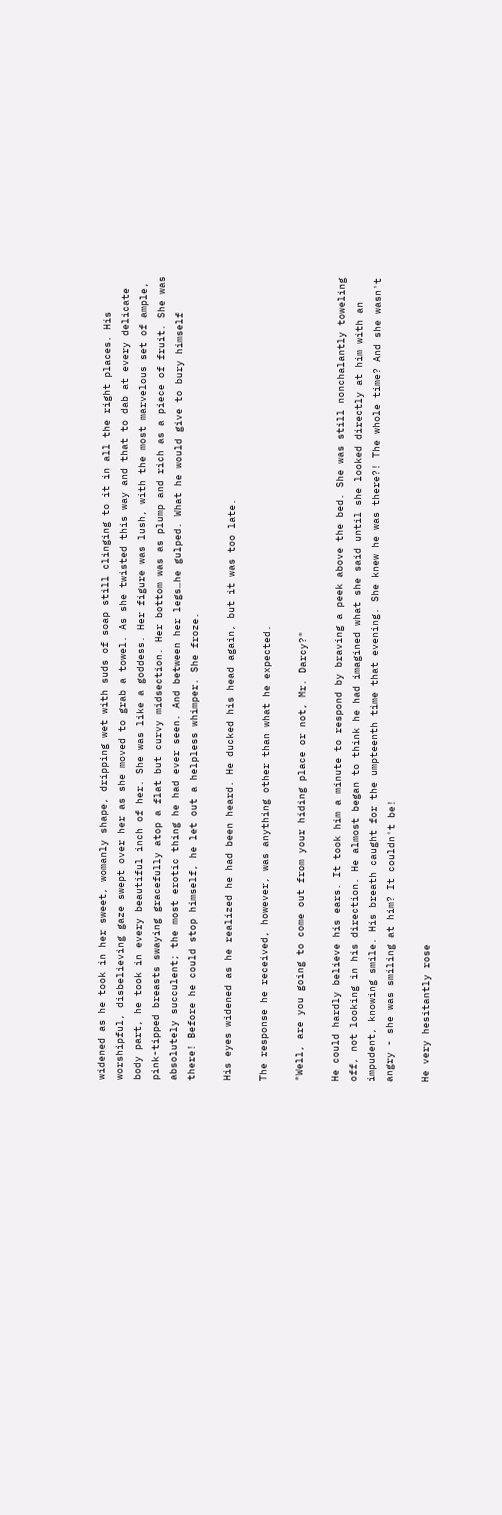widened as he took in her sweet, womanly shape, dripping wet with suds of soap still clinging to it in all the right places. His worshipful, disbelieving gaze swept over her as she moved to grab a towel. As she twisted this way and that to dab at every delicate body part, he took in every beautiful inch of her. She was like a goddess. Her figure was lush, with the most marvelous set of ample, pink-tipped breasts swaying gracefully atop a flat but curvy midsection. Her bottom was as plump and rich as a piece of fruit. She was absolutely succulent; the most erotic thing he had ever seen. And between her legs…he gulped. What he would give to bury himself there! Before he could stop himself, he let out a helpless whimper. She froze.

His eyes widened as he realized he had been heard. He ducked his head again, but it was too late.

The response he received, however, was anything other than what he expected.

"Well, are you going to come out from your hiding place or not, Mr. Darcy?"

He could hardly believe his ears. It took him a minute to respond by braving a peek above the bed. She was still nonchalantly toweling off, not looking in his direction. He almost began to think he had imagined what she said until she looked directly at him with an impudent, knowing smile. His breath caught for the umpteenth time that evening. She knew he was there?! The whole time? And she wasn't angry - she was smiling at him? It couldn't be!

He very hesitantly rose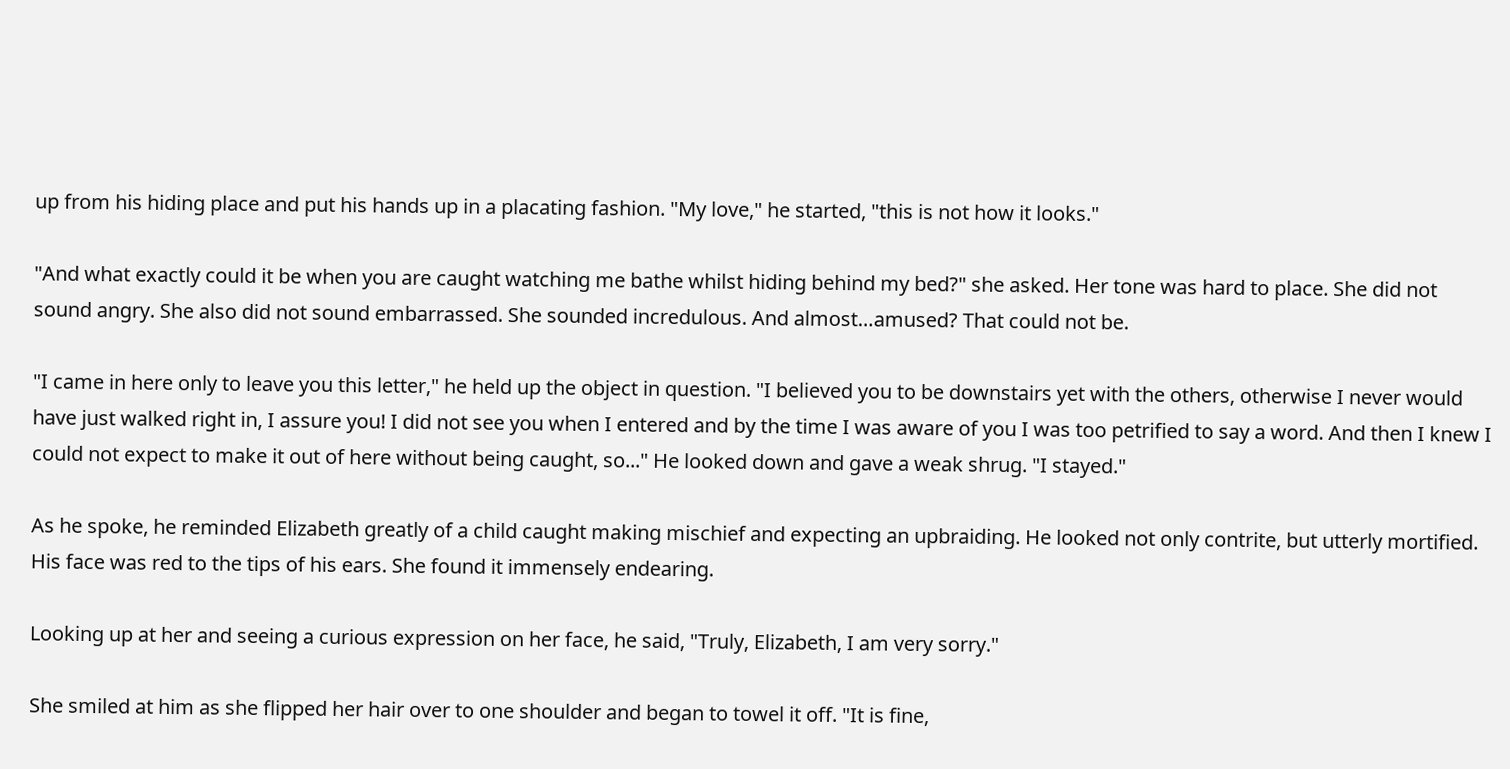up from his hiding place and put his hands up in a placating fashion. "My love," he started, "this is not how it looks."

"And what exactly could it be when you are caught watching me bathe whilst hiding behind my bed?" she asked. Her tone was hard to place. She did not sound angry. She also did not sound embarrassed. She sounded incredulous. And almost…amused? That could not be.

"I came in here only to leave you this letter," he held up the object in question. "I believed you to be downstairs yet with the others, otherwise I never would have just walked right in, I assure you! I did not see you when I entered and by the time I was aware of you I was too petrified to say a word. And then I knew I could not expect to make it out of here without being caught, so..." He looked down and gave a weak shrug. "I stayed."

As he spoke, he reminded Elizabeth greatly of a child caught making mischief and expecting an upbraiding. He looked not only contrite, but utterly mortified. His face was red to the tips of his ears. She found it immensely endearing.

Looking up at her and seeing a curious expression on her face, he said, "Truly, Elizabeth, I am very sorry."

She smiled at him as she flipped her hair over to one shoulder and began to towel it off. "It is fine,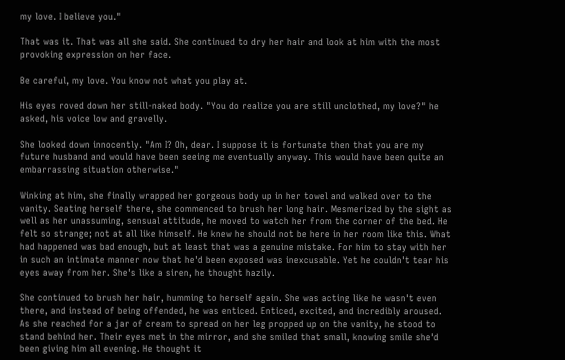my love. I believe you."

That was it. That was all she said. She continued to dry her hair and look at him with the most provoking expression on her face.

Be careful, my love. You know not what you play at.

His eyes roved down her still-naked body. "You do realize you are still unclothed, my love?" he asked, his voice low and gravelly.

She looked down innocently. "Am I? Oh, dear. I suppose it is fortunate then that you are my future husband and would have been seeing me eventually anyway. This would have been quite an embarrassing situation otherwise."

Winking at him, she finally wrapped her gorgeous body up in her towel and walked over to the vanity. Seating herself there, she commenced to brush her long hair. Mesmerized by the sight as well as her unassuming, sensual attitude, he moved to watch her from the corner of the bed. He felt so strange; not at all like himself. He knew he should not be here in her room like this. What had happened was bad enough, but at least that was a genuine mistake. For him to stay with her in such an intimate manner now that he'd been exposed was inexcusable. Yet he couldn't tear his eyes away from her. She's like a siren, he thought hazily.

She continued to brush her hair, humming to herself again. She was acting like he wasn't even there, and instead of being offended, he was enticed. Enticed, excited, and incredibly aroused. As she reached for a jar of cream to spread on her leg propped up on the vanity, he stood to stand behind her. Their eyes met in the mirror, and she smiled that small, knowing smile she'd been giving him all evening. He thought it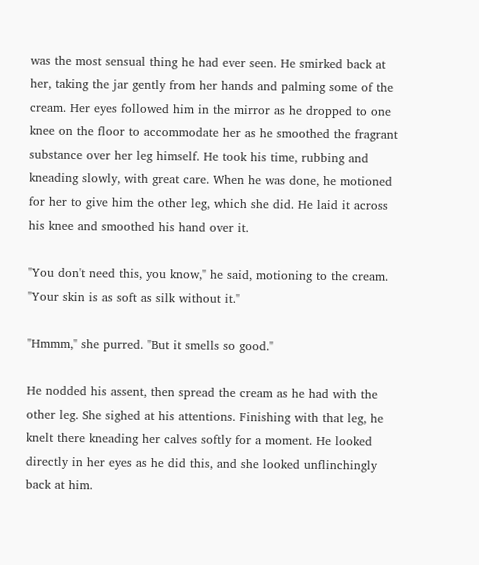was the most sensual thing he had ever seen. He smirked back at her, taking the jar gently from her hands and palming some of the cream. Her eyes followed him in the mirror as he dropped to one knee on the floor to accommodate her as he smoothed the fragrant substance over her leg himself. He took his time, rubbing and kneading slowly, with great care. When he was done, he motioned for her to give him the other leg, which she did. He laid it across his knee and smoothed his hand over it.

"You don't need this, you know," he said, motioning to the cream. "Your skin is as soft as silk without it."

"Hmmm," she purred. "But it smells so good."

He nodded his assent, then spread the cream as he had with the other leg. She sighed at his attentions. Finishing with that leg, he knelt there kneading her calves softly for a moment. He looked directly in her eyes as he did this, and she looked unflinchingly back at him.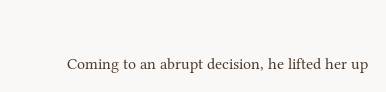Coming to an abrupt decision, he lifted her up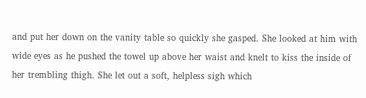and put her down on the vanity table so quickly she gasped. She looked at him with wide eyes as he pushed the towel up above her waist and knelt to kiss the inside of her trembling thigh. She let out a soft, helpless sigh which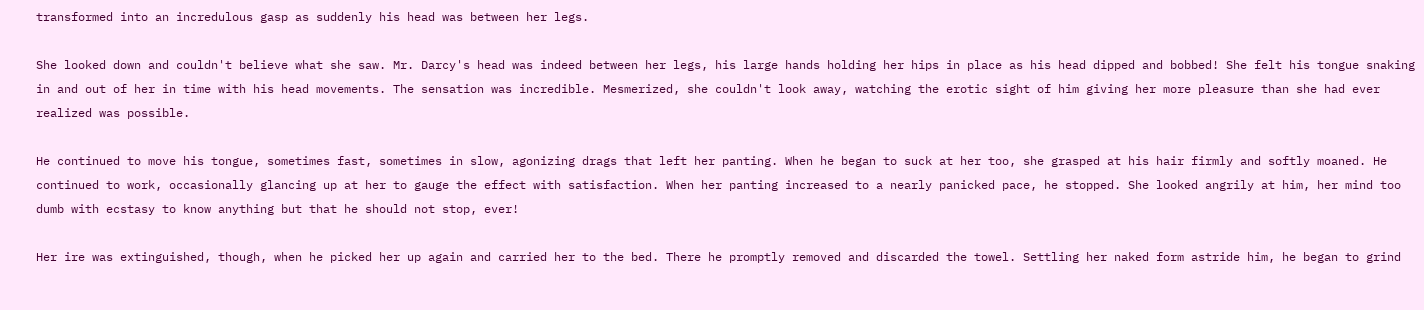transformed into an incredulous gasp as suddenly his head was between her legs.

She looked down and couldn't believe what she saw. Mr. Darcy's head was indeed between her legs, his large hands holding her hips in place as his head dipped and bobbed! She felt his tongue snaking in and out of her in time with his head movements. The sensation was incredible. Mesmerized, she couldn't look away, watching the erotic sight of him giving her more pleasure than she had ever realized was possible.

He continued to move his tongue, sometimes fast, sometimes in slow, agonizing drags that left her panting. When he began to suck at her too, she grasped at his hair firmly and softly moaned. He continued to work, occasionally glancing up at her to gauge the effect with satisfaction. When her panting increased to a nearly panicked pace, he stopped. She looked angrily at him, her mind too dumb with ecstasy to know anything but that he should not stop, ever!

Her ire was extinguished, though, when he picked her up again and carried her to the bed. There he promptly removed and discarded the towel. Settling her naked form astride him, he began to grind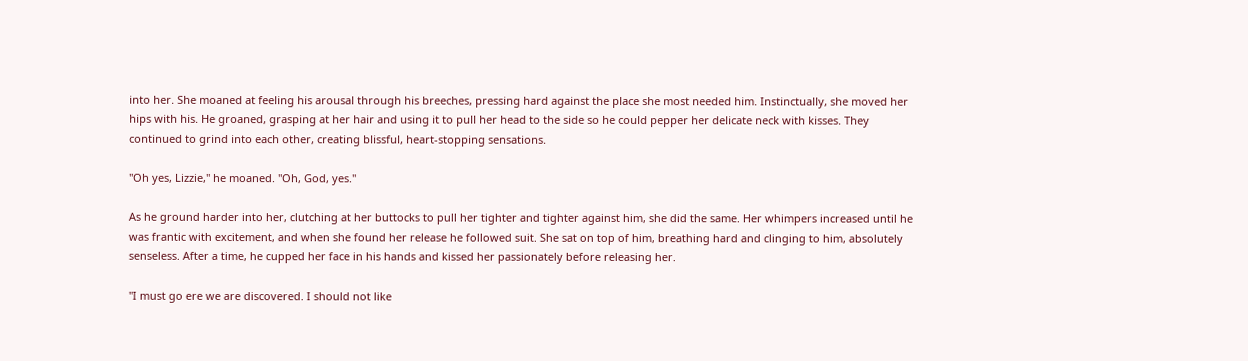into her. She moaned at feeling his arousal through his breeches, pressing hard against the place she most needed him. Instinctually, she moved her hips with his. He groaned, grasping at her hair and using it to pull her head to the side so he could pepper her delicate neck with kisses. They continued to grind into each other, creating blissful, heart-stopping sensations.

"Oh yes, Lizzie," he moaned. "Oh, God, yes."

As he ground harder into her, clutching at her buttocks to pull her tighter and tighter against him, she did the same. Her whimpers increased until he was frantic with excitement, and when she found her release he followed suit. She sat on top of him, breathing hard and clinging to him, absolutely senseless. After a time, he cupped her face in his hands and kissed her passionately before releasing her.

"I must go ere we are discovered. I should not like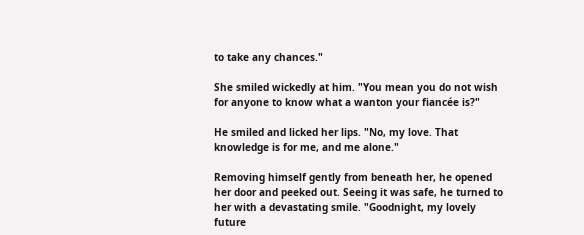to take any chances."

She smiled wickedly at him. "You mean you do not wish for anyone to know what a wanton your fiancée is?"

He smiled and licked her lips. "No, my love. That knowledge is for me, and me alone."

Removing himself gently from beneath her, he opened her door and peeked out. Seeing it was safe, he turned to her with a devastating smile. "Goodnight, my lovely future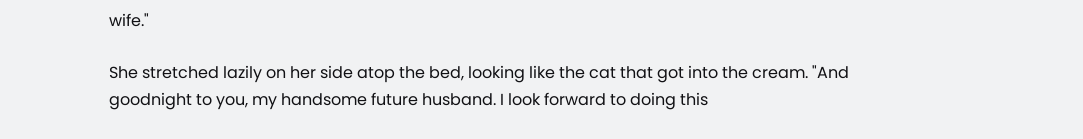wife."

She stretched lazily on her side atop the bed, looking like the cat that got into the cream. "And goodnight to you, my handsome future husband. I look forward to doing this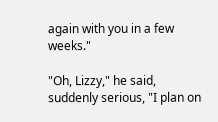again with you in a few weeks."

"Oh, Lizzy," he said, suddenly serious, "I plan on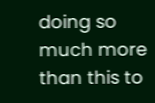doing so much more than this to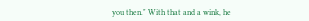you then." With that and a wink, he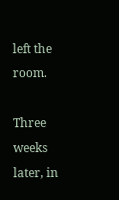left the room.

Three weeks later, in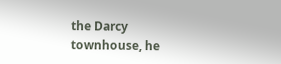the Darcy townhouse, he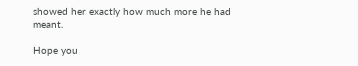showed her exactly how much more he had meant.

Hope you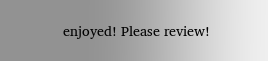enjoyed! Please review!